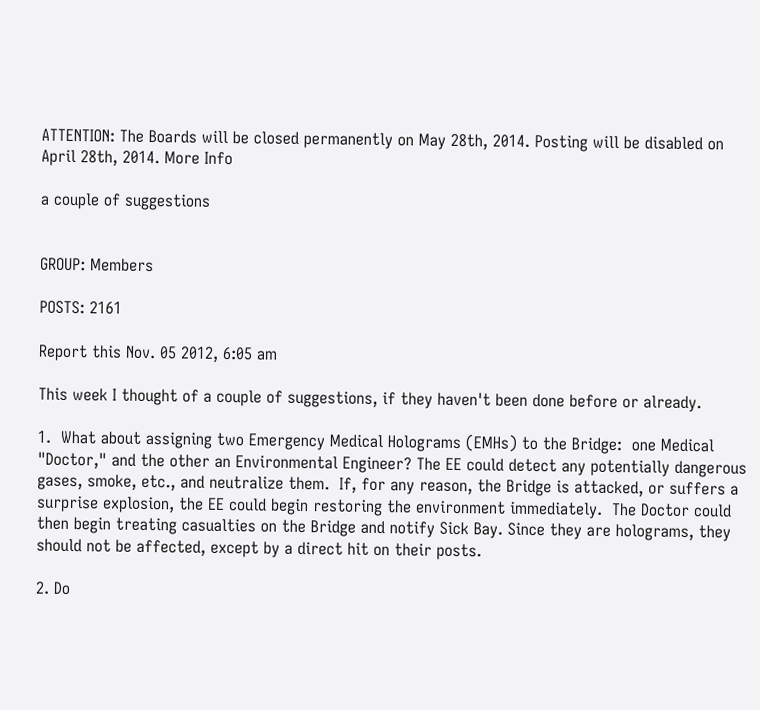ATTENTION: The Boards will be closed permanently on May 28th, 2014. Posting will be disabled on April 28th, 2014. More Info

a couple of suggestions


GROUP: Members

POSTS: 2161

Report this Nov. 05 2012, 6:05 am

This week I thought of a couple of suggestions, if they haven't been done before or already.

1.  What about assigning two Emergency Medical Holograms (EMHs) to the Bridge:  one Medical "Doctor," and the other an Environmental Engineer? The EE could detect any potentially dangerous gases, smoke, etc., and neutralize them.  If, for any reason, the Bridge is attacked, or suffers a surprise explosion, the EE could begin restoring the environment immediately.  The Doctor could then begin treating casualties on the Bridge and notify Sick Bay. Since they are holograms, they should not be affected, except by a direct hit on their posts.

2. Do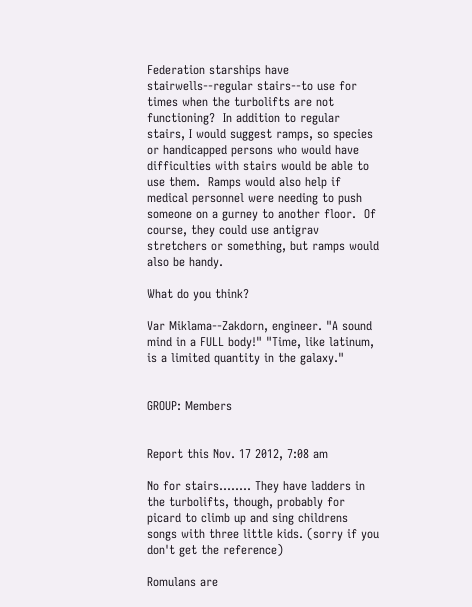Federation starships have stairwells--regular stairs--to use for times when the turbolifts are not functioning?  In addition to regular stairs, I would suggest ramps, so species or handicapped persons who would have difficulties with stairs would be able to use them.  Ramps would also help if medical personnel were needing to push someone on a gurney to another floor.  Of course, they could use antigrav stretchers or something, but ramps would also be handy.

What do you think?

Var Miklama--Zakdorn, engineer. "A sound mind in a FULL body!" "Time, like latinum, is a limited quantity in the galaxy."


GROUP: Members


Report this Nov. 17 2012, 7:08 am

No for stairs........ They have ladders in the turbolifts, though, probably for picard to climb up and sing childrens songs with three little kids. (sorry if you don't get the reference)

Romulans are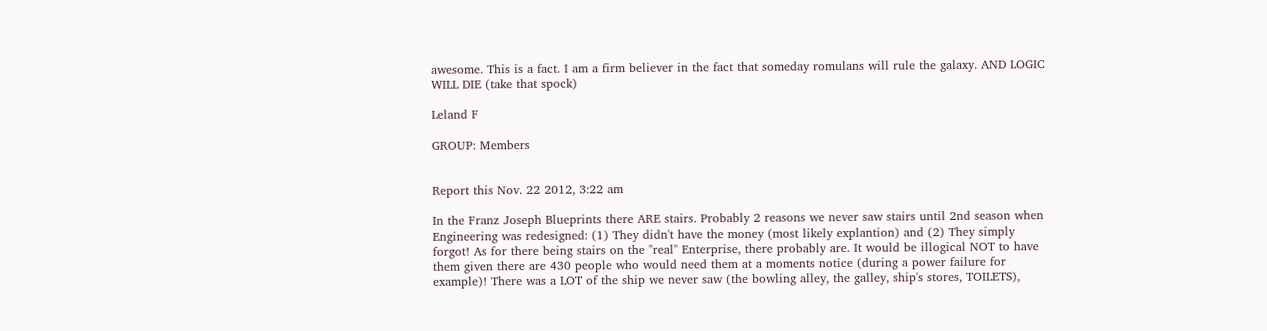awesome. This is a fact. I am a firm believer in the fact that someday romulans will rule the galaxy. AND LOGIC WILL DIE (take that spock)

Leland F

GROUP: Members


Report this Nov. 22 2012, 3:22 am

In the Franz Joseph Blueprints there ARE stairs. Probably 2 reasons we never saw stairs until 2nd season when Engineering was redesigned: (1) They didn't have the money (most likely explantion) and (2) They simply forgot! As for there being stairs on the "real" Enterprise, there probably are. It would be illogical NOT to have them given there are 430 people who would need them at a moments notice (during a power failure for example)! There was a LOT of the ship we never saw (the bowling alley, the galley, ship's stores, TOILETS),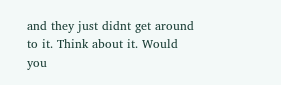and they just didnt get around to it. Think about it. Would you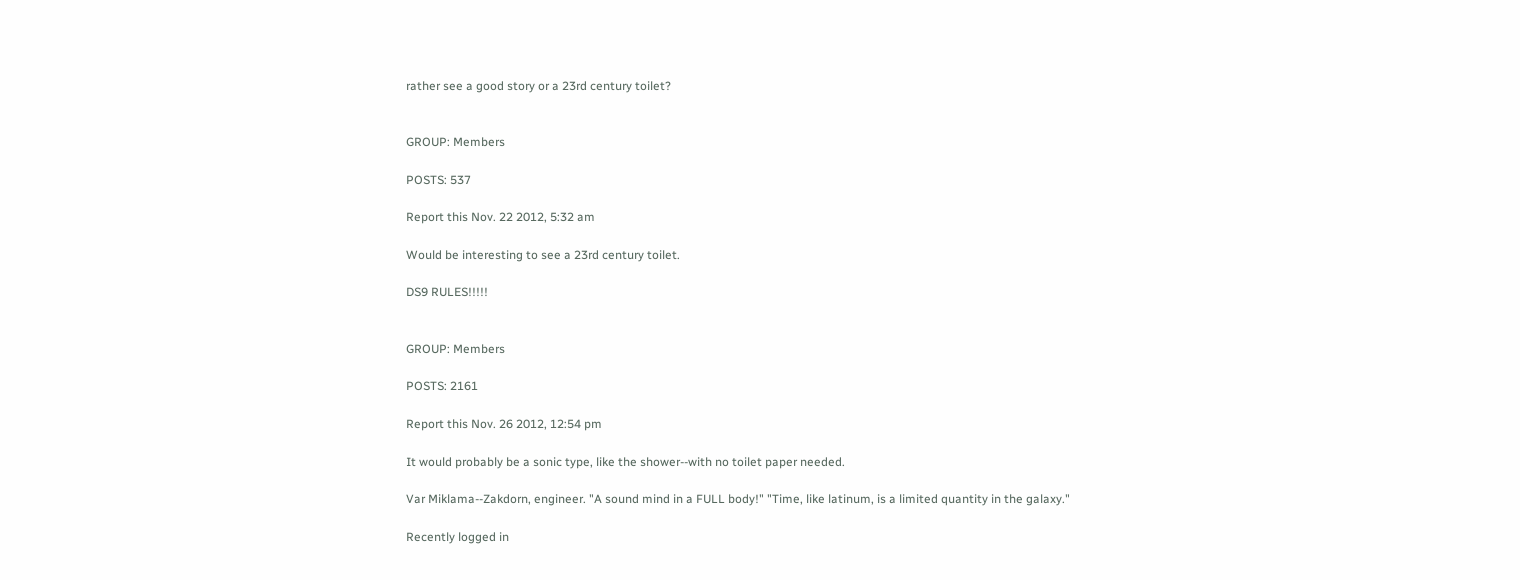rather see a good story or a 23rd century toilet?


GROUP: Members

POSTS: 537

Report this Nov. 22 2012, 5:32 am

Would be interesting to see a 23rd century toilet.

DS9 RULES!!!!!


GROUP: Members

POSTS: 2161

Report this Nov. 26 2012, 12:54 pm

It would probably be a sonic type, like the shower--with no toilet paper needed.

Var Miklama--Zakdorn, engineer. "A sound mind in a FULL body!" "Time, like latinum, is a limited quantity in the galaxy."

Recently logged in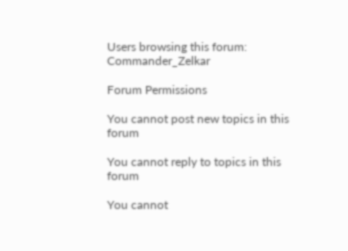Users browsing this forum: Commander_Zelkar

Forum Permissions

You cannot post new topics in this forum

You cannot reply to topics in this forum

You cannot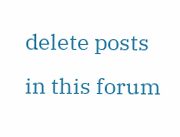delete posts in this forum